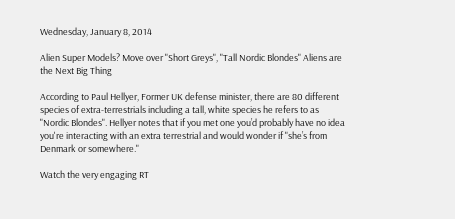Wednesday, January 8, 2014

Alien Super Models? Move over "Short Greys", "Tall Nordic Blondes" Aliens are the Next Big Thing

According to Paul Hellyer, Former UK defense minister, there are 80 different species of extra-terrestrials including a tall, white species he refers to as "Nordic Blondes". Hellyer notes that if you met one you’d probably have no idea you're interacting with an extra terrestrial and would wonder if "she’s from Denmark or somewhere."

Watch the very engaging RT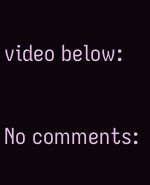video below:

No comments: